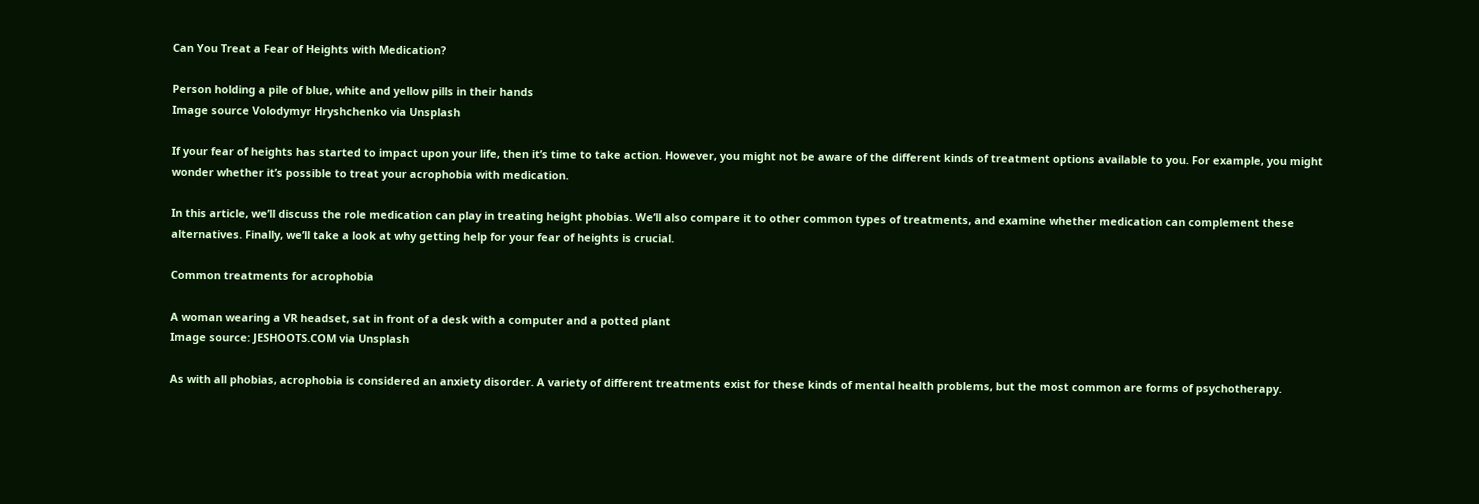Can You Treat a Fear of Heights with Medication?

Person holding a pile of blue, white and yellow pills in their hands
Image source Volodymyr Hryshchenko via Unsplash

If your fear of heights has started to impact upon your life, then it’s time to take action. However, you might not be aware of the different kinds of treatment options available to you. For example, you might wonder whether it’s possible to treat your acrophobia with medication.

In this article, we’ll discuss the role medication can play in treating height phobias. We’ll also compare it to other common types of treatments, and examine whether medication can complement these alternatives. Finally, we’ll take a look at why getting help for your fear of heights is crucial.

Common treatments for acrophobia

A woman wearing a VR headset, sat in front of a desk with a computer and a potted plant
Image source: JESHOOTS.COM via Unsplash

As with all phobias, acrophobia is considered an anxiety disorder. A variety of different treatments exist for these kinds of mental health problems, but the most common are forms of psychotherapy.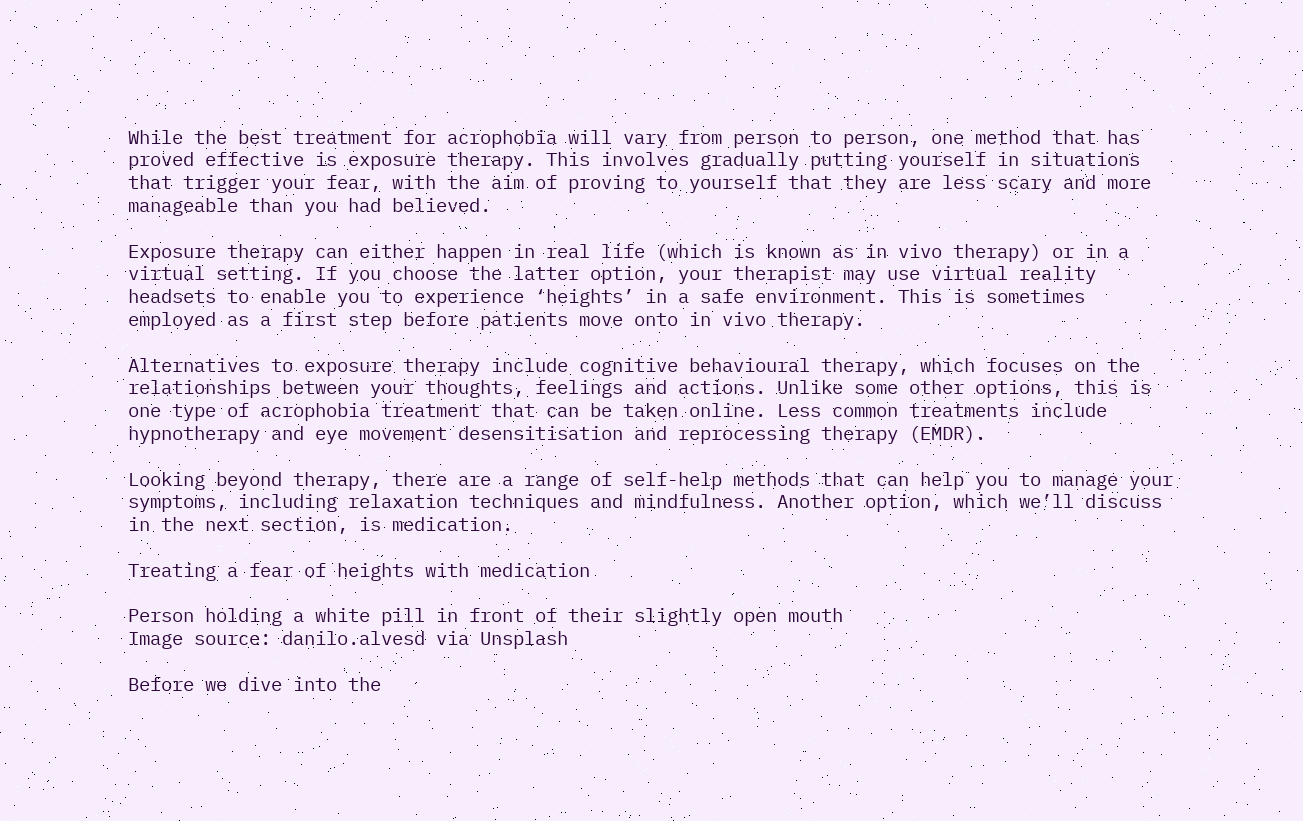While the best treatment for acrophobia will vary from person to person, one method that has proved effective is exposure therapy. This involves gradually putting yourself in situations that trigger your fear, with the aim of proving to yourself that they are less scary and more manageable than you had believed.

Exposure therapy can either happen in real life (which is known as in vivo therapy) or in a virtual setting. If you choose the latter option, your therapist may use virtual reality headsets to enable you to experience ‘heights’ in a safe environment. This is sometimes employed as a first step before patients move onto in vivo therapy.

Alternatives to exposure therapy include cognitive behavioural therapy, which focuses on the relationships between your thoughts, feelings and actions. Unlike some other options, this is one type of acrophobia treatment that can be taken online. Less common treatments include hypnotherapy and eye movement desensitisation and reprocessing therapy (EMDR).

Looking beyond therapy, there are a range of self-help methods that can help you to manage your symptoms, including relaxation techniques and mindfulness. Another option, which we’ll discuss in the next section, is medication.

Treating a fear of heights with medication

Person holding a white pill in front of their slightly open mouth
Image source: danilo.alvesd via Unsplash

Before we dive into the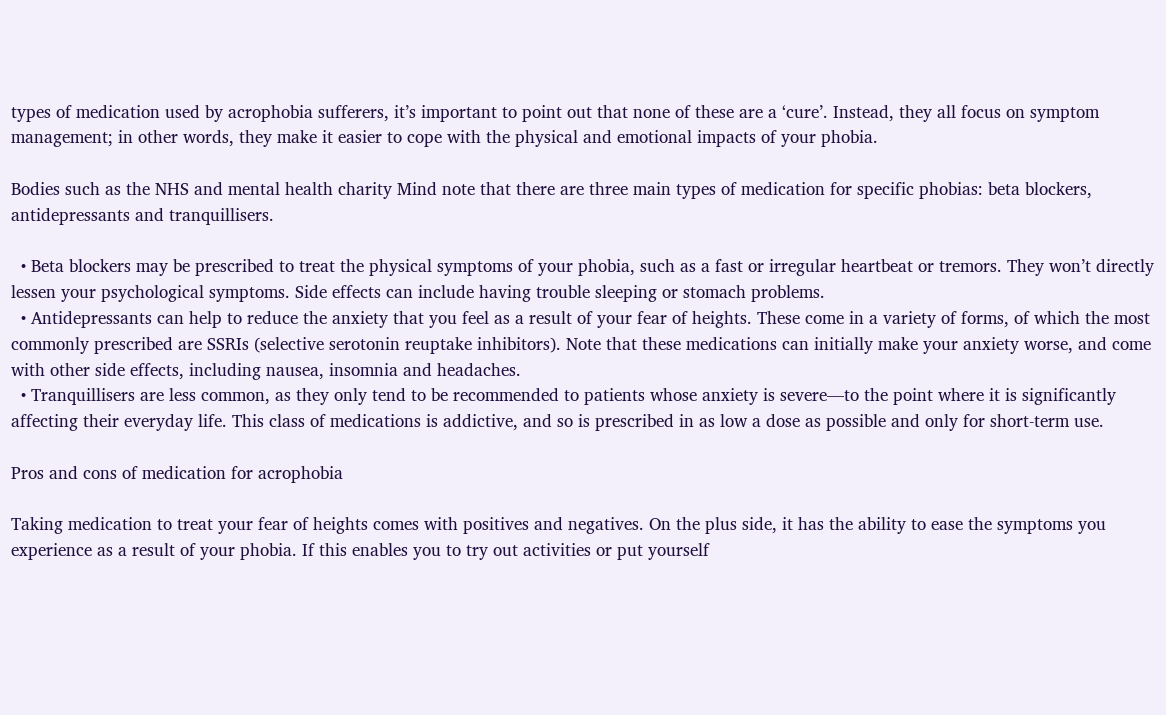types of medication used by acrophobia sufferers, it’s important to point out that none of these are a ‘cure’. Instead, they all focus on symptom management; in other words, they make it easier to cope with the physical and emotional impacts of your phobia.

Bodies such as the NHS and mental health charity Mind note that there are three main types of medication for specific phobias: beta blockers, antidepressants and tranquillisers.

  • Beta blockers may be prescribed to treat the physical symptoms of your phobia, such as a fast or irregular heartbeat or tremors. They won’t directly lessen your psychological symptoms. Side effects can include having trouble sleeping or stomach problems.
  • Antidepressants can help to reduce the anxiety that you feel as a result of your fear of heights. These come in a variety of forms, of which the most commonly prescribed are SSRIs (selective serotonin reuptake inhibitors). Note that these medications can initially make your anxiety worse, and come with other side effects, including nausea, insomnia and headaches.
  • Tranquillisers are less common, as they only tend to be recommended to patients whose anxiety is severe—to the point where it is significantly affecting their everyday life. This class of medications is addictive, and so is prescribed in as low a dose as possible and only for short-term use.

Pros and cons of medication for acrophobia

Taking medication to treat your fear of heights comes with positives and negatives. On the plus side, it has the ability to ease the symptoms you experience as a result of your phobia. If this enables you to try out activities or put yourself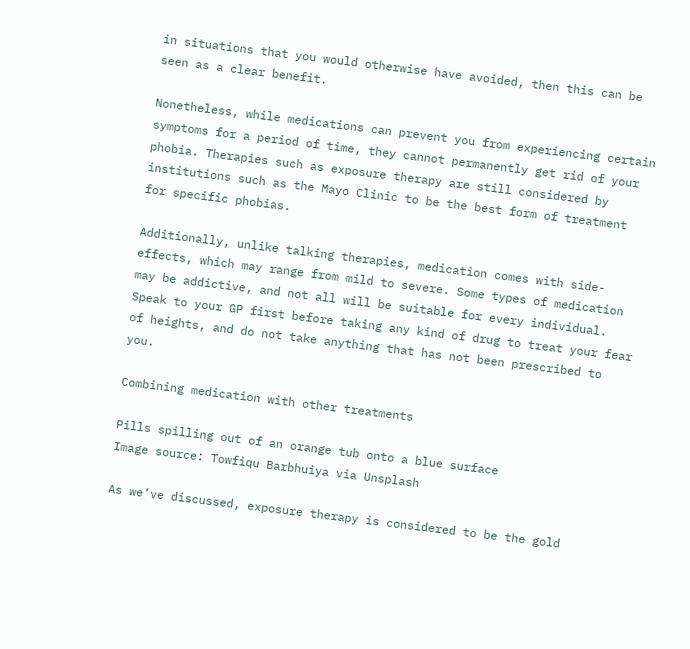in situations that you would otherwise have avoided, then this can be seen as a clear benefit.

Nonetheless, while medications can prevent you from experiencing certain symptoms for a period of time, they cannot permanently get rid of your phobia. Therapies such as exposure therapy are still considered by institutions such as the Mayo Clinic to be the best form of treatment for specific phobias.

Additionally, unlike talking therapies, medication comes with side-effects, which may range from mild to severe. Some types of medication may be addictive, and not all will be suitable for every individual. Speak to your GP first before taking any kind of drug to treat your fear of heights, and do not take anything that has not been prescribed to you.

Combining medication with other treatments

Pills spilling out of an orange tub onto a blue surface
Image source: Towfiqu Barbhuiya via Unsplash

As we’ve discussed, exposure therapy is considered to be the gold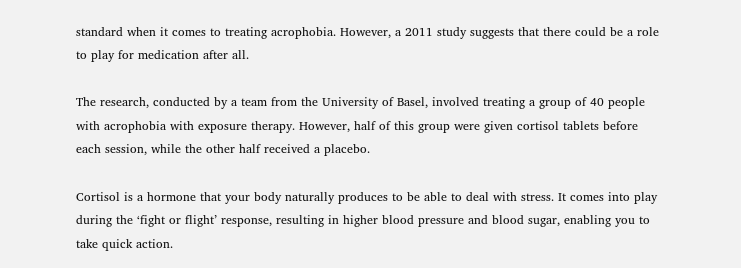standard when it comes to treating acrophobia. However, a 2011 study suggests that there could be a role to play for medication after all.

The research, conducted by a team from the University of Basel, involved treating a group of 40 people with acrophobia with exposure therapy. However, half of this group were given cortisol tablets before each session, while the other half received a placebo.

Cortisol is a hormone that your body naturally produces to be able to deal with stress. It comes into play during the ‘fight or flight’ response, resulting in higher blood pressure and blood sugar, enabling you to take quick action.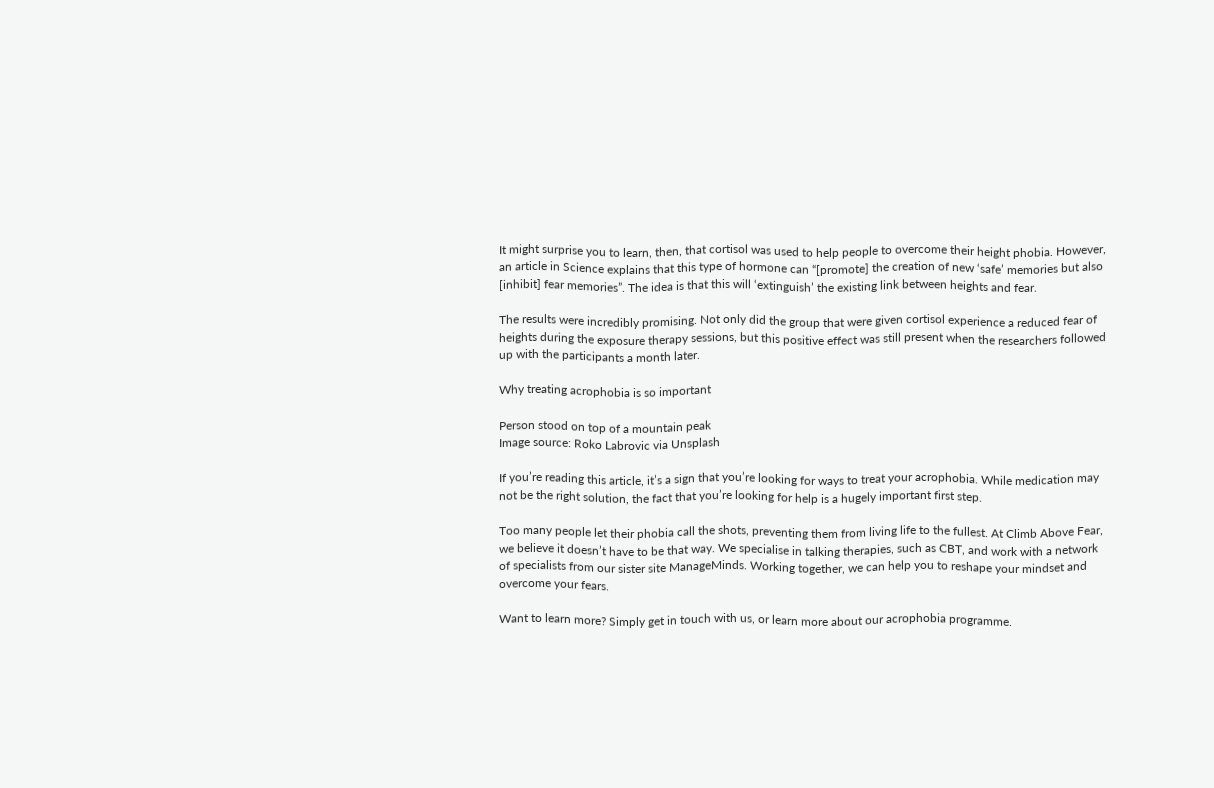It might surprise you to learn, then, that cortisol was used to help people to overcome their height phobia. However, an article in Science explains that this type of hormone can “[promote] the creation of new ‘safe’ memories but also [inhibit] fear memories”. The idea is that this will ‘extinguish’ the existing link between heights and fear.

The results were incredibly promising. Not only did the group that were given cortisol experience a reduced fear of heights during the exposure therapy sessions, but this positive effect was still present when the researchers followed up with the participants a month later.

Why treating acrophobia is so important

Person stood on top of a mountain peak
Image source: Roko Labrovic via Unsplash

If you’re reading this article, it’s a sign that you’re looking for ways to treat your acrophobia. While medication may not be the right solution, the fact that you’re looking for help is a hugely important first step.

Too many people let their phobia call the shots, preventing them from living life to the fullest. At Climb Above Fear, we believe it doesn’t have to be that way. We specialise in talking therapies, such as CBT, and work with a network of specialists from our sister site ManageMinds. Working together, we can help you to reshape your mindset and overcome your fears.

Want to learn more? Simply get in touch with us, or learn more about our acrophobia programme.